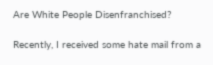Are White People Disenfranchised?

Recently, I received some hate mail from a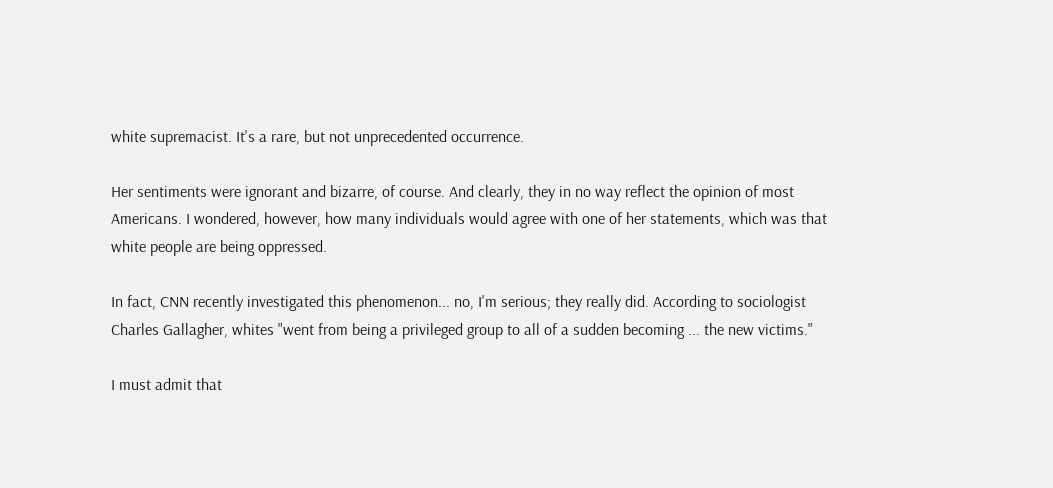white supremacist. It's a rare, but not unprecedented occurrence.

Her sentiments were ignorant and bizarre, of course. And clearly, they in no way reflect the opinion of most Americans. I wondered, however, how many individuals would agree with one of her statements, which was that white people are being oppressed.

In fact, CNN recently investigated this phenomenon... no, I'm serious; they really did. According to sociologist Charles Gallagher, whites "went from being a privileged group to all of a sudden becoming ... the new victims."

I must admit that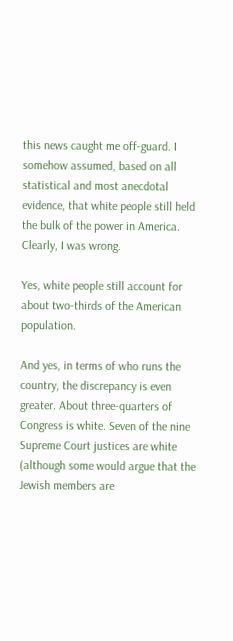this news caught me off-guard. I somehow assumed, based on all statistical and most anecdotal evidence, that white people still held the bulk of the power in America. Clearly, I was wrong.

Yes, white people still account for about two-thirds of the American population.

And yes, in terms of who runs the country, the discrepancy is even greater. About three-quarters of Congress is white. Seven of the nine Supreme Court justices are white (although some would argue that the Jewish members are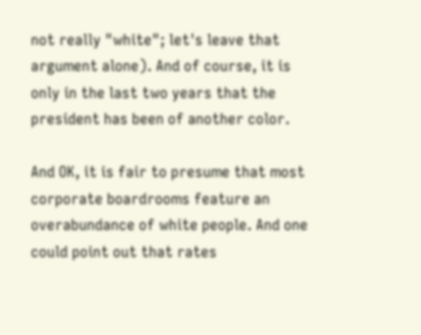not really "white"; let's leave that argument alone). And of course, it is only in the last two years that the president has been of another color.

And OK, it is fair to presume that most corporate boardrooms feature an overabundance of white people. And one could point out that rates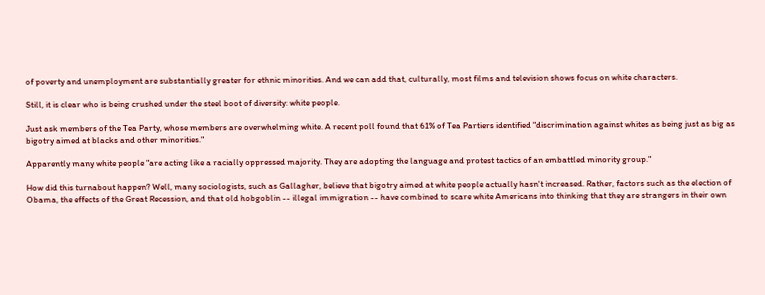of poverty and unemployment are substantially greater for ethnic minorities. And we can add that, culturally, most films and television shows focus on white characters.

Still, it is clear who is being crushed under the steel boot of diversity: white people.

Just ask members of the Tea Party, whose members are overwhelming white. A recent poll found that 61% of Tea Partiers identified "discrimination against whites as being just as big as bigotry aimed at blacks and other minorities."

Apparently many white people "are acting like a racially oppressed majority. They are adopting the language and protest tactics of an embattled minority group."

How did this turnabout happen? Well, many sociologists, such as Gallagher, believe that bigotry aimed at white people actually hasn't increased. Rather, factors such as the election of Obama, the effects of the Great Recession, and that old hobgoblin -- illegal immigration -- have combined to scare white Americans into thinking that they are strangers in their own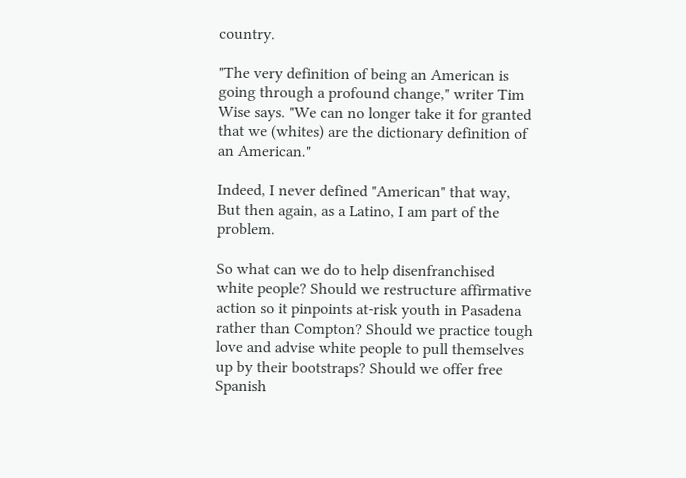country.

"The very definition of being an American is going through a profound change," writer Tim Wise says. "We can no longer take it for granted that we (whites) are the dictionary definition of an American."

Indeed, I never defined "American" that way, But then again, as a Latino, I am part of the problem.

So what can we do to help disenfranchised white people? Should we restructure affirmative action so it pinpoints at-risk youth in Pasadena rather than Compton? Should we practice tough love and advise white people to pull themselves up by their bootstraps? Should we offer free Spanish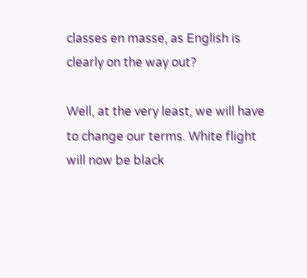classes en masse, as English is clearly on the way out?

Well, at the very least, we will have to change our terms. White flight will now be black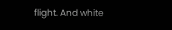flight. And white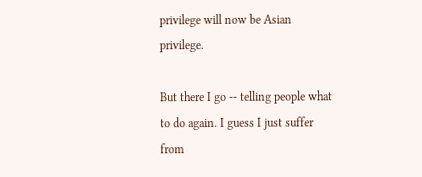privilege will now be Asian privilege.

But there I go -- telling people what to do again. I guess I just suffer from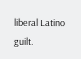liberal Latino guilt.